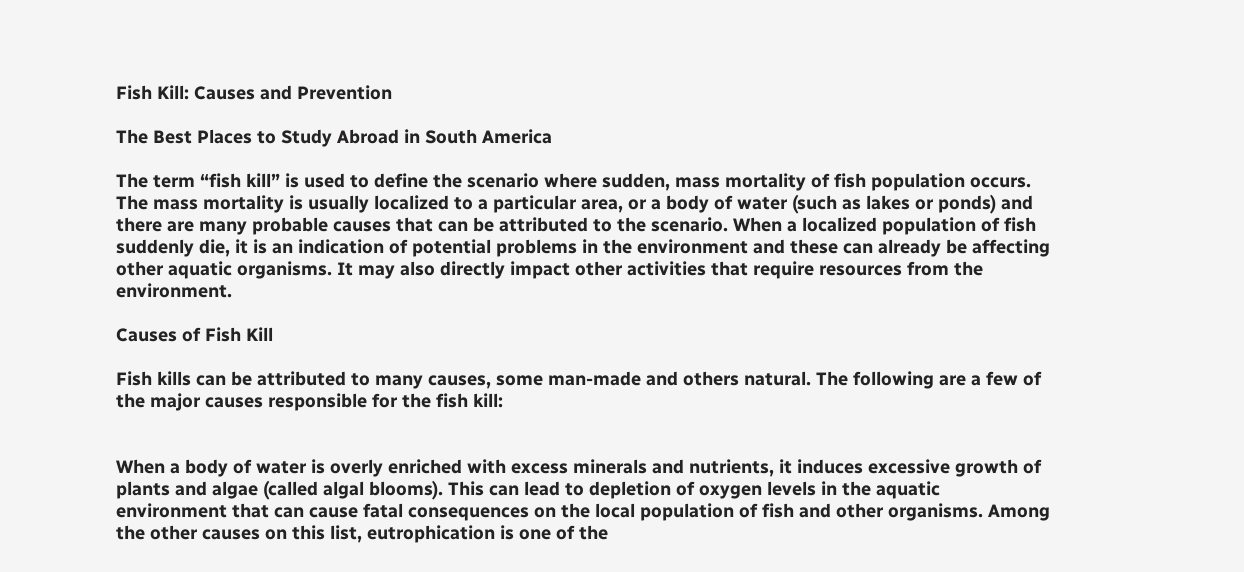Fish Kill: Causes and Prevention

The Best Places to Study Abroad in South America

The term “fish kill” is used to define the scenario where sudden, mass mortality of fish population occurs. The mass mortality is usually localized to a particular area, or a body of water (such as lakes or ponds) and there are many probable causes that can be attributed to the scenario. When a localized population of fish suddenly die, it is an indication of potential problems in the environment and these can already be affecting other aquatic organisms. It may also directly impact other activities that require resources from the environment.

Causes of Fish Kill

Fish kills can be attributed to many causes, some man-made and others natural. The following are a few of the major causes responsible for the fish kill:


When a body of water is overly enriched with excess minerals and nutrients, it induces excessive growth of plants and algae (called algal blooms). This can lead to depletion of oxygen levels in the aquatic environment that can cause fatal consequences on the local population of fish and other organisms. Among the other causes on this list, eutrophication is one of the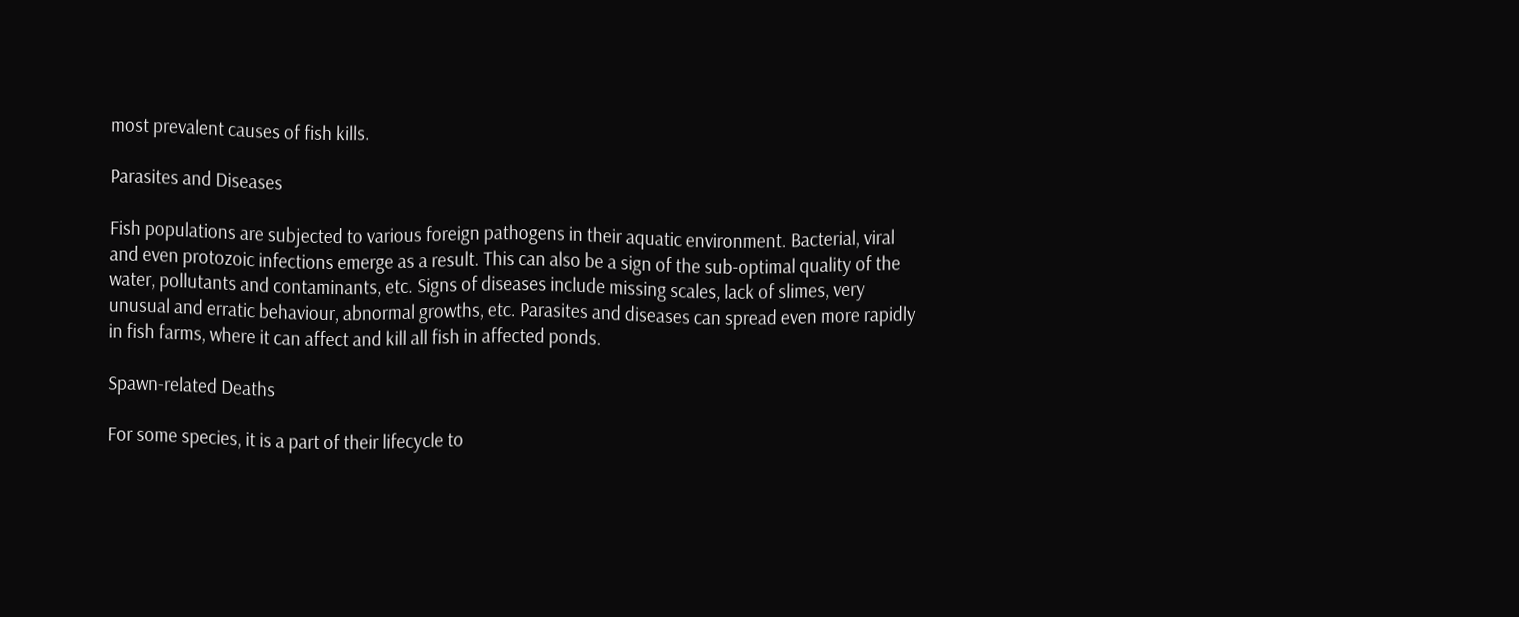most prevalent causes of fish kills.

Parasites and Diseases

Fish populations are subjected to various foreign pathogens in their aquatic environment. Bacterial, viral and even protozoic infections emerge as a result. This can also be a sign of the sub-optimal quality of the water, pollutants and contaminants, etc. Signs of diseases include missing scales, lack of slimes, very unusual and erratic behaviour, abnormal growths, etc. Parasites and diseases can spread even more rapidly in fish farms, where it can affect and kill all fish in affected ponds.

Spawn-related Deaths

For some species, it is a part of their lifecycle to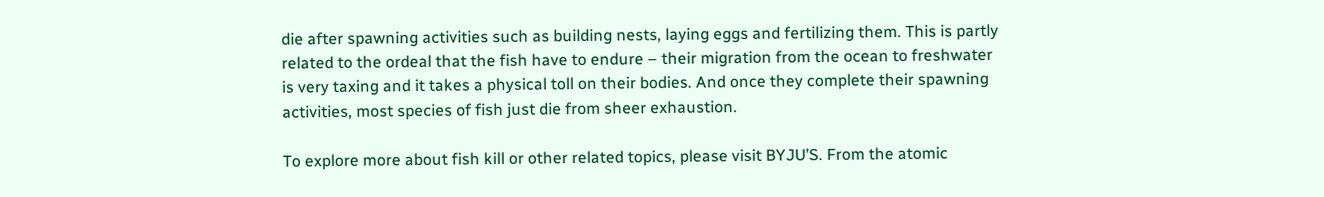die after spawning activities such as building nests, laying eggs and fertilizing them. This is partly related to the ordeal that the fish have to endure – their migration from the ocean to freshwater is very taxing and it takes a physical toll on their bodies. And once they complete their spawning activities, most species of fish just die from sheer exhaustion.

To explore more about fish kill or other related topics, please visit BYJU’S. From the atomic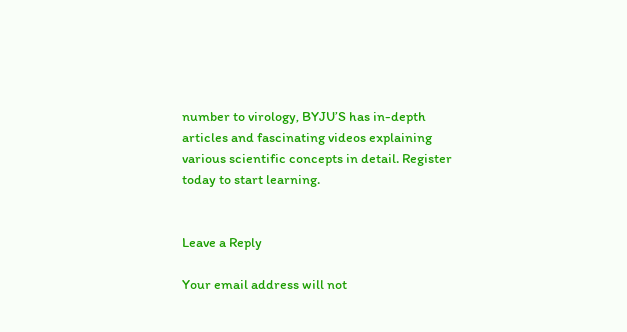number to virology, BYJU’S has in-depth articles and fascinating videos explaining various scientific concepts in detail. Register today to start learning.


Leave a Reply

Your email address will not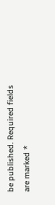be published. Required fields are marked *